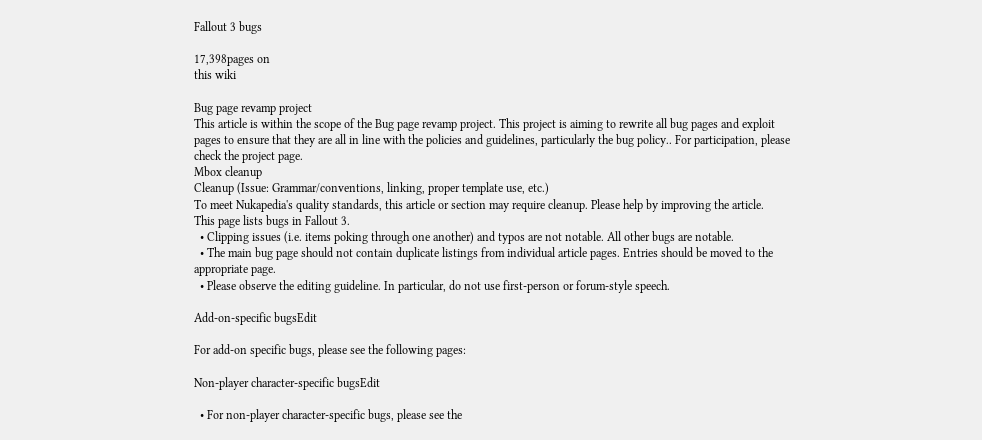Fallout 3 bugs

17,398pages on
this wiki

Bug page revamp project
This article is within the scope of the Bug page revamp project. This project is aiming to rewrite all bug pages and exploit pages to ensure that they are all in line with the policies and guidelines, particularly the bug policy.. For participation, please check the project page.
Mbox cleanup
Cleanup (Issue: Grammar/conventions, linking, proper template use, etc.)
To meet Nukapedia's quality standards, this article or section may require cleanup. Please help by improving the article.
This page lists bugs in Fallout 3.
  • Clipping issues (i.e. items poking through one another) and typos are not notable. All other bugs are notable.
  • The main bug page should not contain duplicate listings from individual article pages. Entries should be moved to the appropriate page.
  • Please observe the editing guideline. In particular, do not use first-person or forum-style speech.

Add-on-specific bugsEdit

For add-on specific bugs, please see the following pages:

Non-player character-specific bugsEdit

  • For non-player character-specific bugs, please see the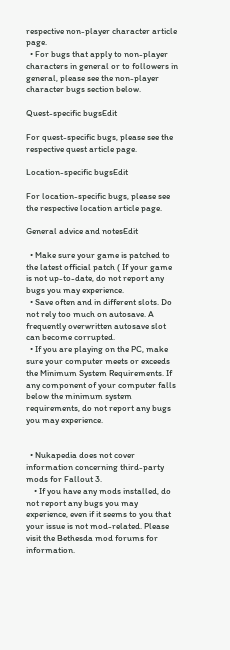respective non-player character article page.
  • For bugs that apply to non-player characters in general or to followers in general, please see the non-player character bugs section below.

Quest-specific bugsEdit

For quest-specific bugs, please see the respective quest article page.

Location-specific bugsEdit

For location-specific bugs, please see the respective location article page.

General advice and notesEdit

  • Make sure your game is patched to the latest official patch ( If your game is not up-to-date, do not report any bugs you may experience.
  • Save often and in different slots. Do not rely too much on autosave. A frequently overwritten autosave slot can become corrupted.
  • If you are playing on the PC, make sure your computer meets or exceeds the Minimum System Requirements. If any component of your computer falls below the minimum system requirements, do not report any bugs you may experience.


  • Nukapedia does not cover information concerning third-party mods for Fallout 3.
    • If you have any mods installed, do not report any bugs you may experience, even if it seems to you that your issue is not mod-related. Please visit the Bethesda mod forums for information.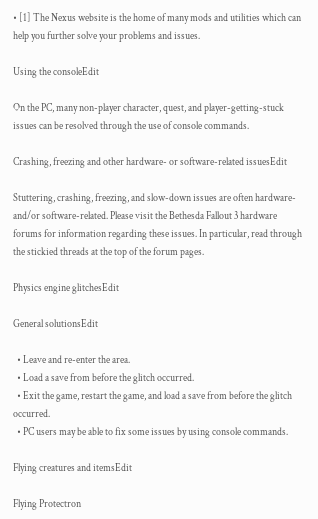• [1] The Nexus website is the home of many mods and utilities which can help you further solve your problems and issues.

Using the consoleEdit

On the PC, many non-player character, quest, and player-getting-stuck issues can be resolved through the use of console commands.

Crashing, freezing and other hardware- or software-related issuesEdit

Stuttering, crashing, freezing, and slow-down issues are often hardware- and/or software-related. Please visit the Bethesda Fallout 3 hardware forums for information regarding these issues. In particular, read through the stickied threads at the top of the forum pages.

Physics engine glitchesEdit

General solutionsEdit

  • Leave and re-enter the area.
  • Load a save from before the glitch occurred.
  • Exit the game, restart the game, and load a save from before the glitch occurred.
  • PC users may be able to fix some issues by using console commands.

Flying creatures and itemsEdit

Flying Protectron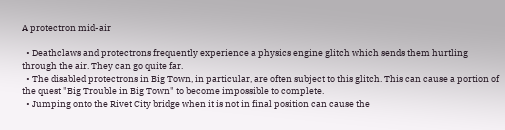A protectron mid-air

  • Deathclaws and protectrons frequently experience a physics engine glitch which sends them hurtling through the air. They can go quite far.
  • The disabled protectrons in Big Town, in particular, are often subject to this glitch. This can cause a portion of the quest "Big Trouble in Big Town" to become impossible to complete.
  • Jumping onto the Rivet City bridge when it is not in final position can cause the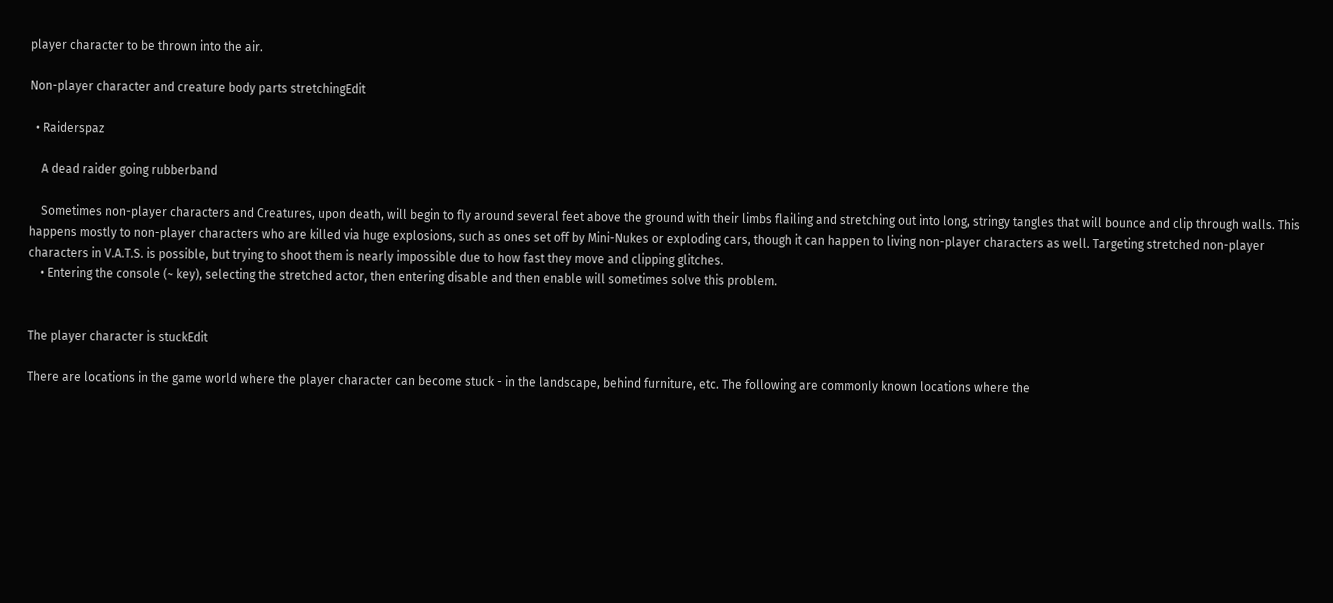player character to be thrown into the air.

Non-player character and creature body parts stretchingEdit

  • Raiderspaz

    A dead raider going rubberband

    Sometimes non-player characters and Creatures, upon death, will begin to fly around several feet above the ground with their limbs flailing and stretching out into long, stringy tangles that will bounce and clip through walls. This happens mostly to non-player characters who are killed via huge explosions, such as ones set off by Mini-Nukes or exploding cars, though it can happen to living non-player characters as well. Targeting stretched non-player characters in V.A.T.S. is possible, but trying to shoot them is nearly impossible due to how fast they move and clipping glitches.
    • Entering the console (~ key), selecting the stretched actor, then entering disable and then enable will sometimes solve this problem.


The player character is stuckEdit

There are locations in the game world where the player character can become stuck - in the landscape, behind furniture, etc. The following are commonly known locations where the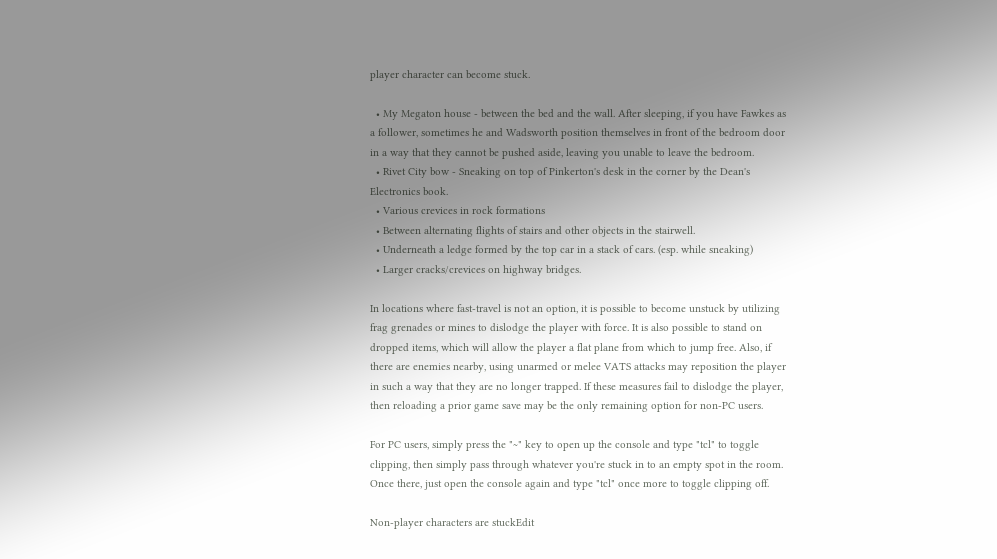player character can become stuck.

  • My Megaton house - between the bed and the wall. After sleeping, if you have Fawkes as a follower, sometimes he and Wadsworth position themselves in front of the bedroom door in a way that they cannot be pushed aside, leaving you unable to leave the bedroom.
  • Rivet City bow - Sneaking on top of Pinkerton's desk in the corner by the Dean's Electronics book.
  • Various crevices in rock formations
  • Between alternating flights of stairs and other objects in the stairwell.
  • Underneath a ledge formed by the top car in a stack of cars. (esp. while sneaking)
  • Larger cracks/crevices on highway bridges.

In locations where fast-travel is not an option, it is possible to become unstuck by utilizing frag grenades or mines to dislodge the player with force. It is also possible to stand on dropped items, which will allow the player a flat plane from which to jump free. Also, if there are enemies nearby, using unarmed or melee VATS attacks may reposition the player in such a way that they are no longer trapped. If these measures fail to dislodge the player, then reloading a prior game save may be the only remaining option for non-PC users.

For PC users, simply press the "~" key to open up the console and type "tcl" to toggle clipping, then simply pass through whatever you're stuck in to an empty spot in the room. Once there, just open the console again and type "tcl" once more to toggle clipping off.

Non-player characters are stuckEdit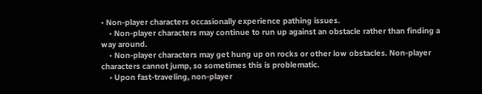• Non-player characters occasionally experience pathing issues.
    • Non-player characters may continue to run up against an obstacle rather than finding a way around.
    • Non-player characters may get hung up on rocks or other low obstacles. Non-player characters cannot jump, so sometimes this is problematic.
    • Upon fast-traveling, non-player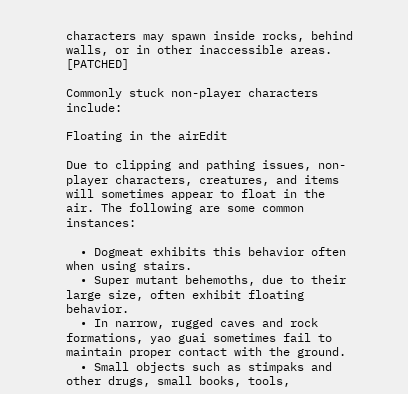characters may spawn inside rocks, behind walls, or in other inaccessible areas. [PATCHED]

Commonly stuck non-player characters include:

Floating in the airEdit

Due to clipping and pathing issues, non-player characters, creatures, and items will sometimes appear to float in the air. The following are some common instances:

  • Dogmeat exhibits this behavior often when using stairs.
  • Super mutant behemoths, due to their large size, often exhibit floating behavior.
  • In narrow, rugged caves and rock formations, yao guai sometimes fail to maintain proper contact with the ground.
  • Small objects such as stimpaks and other drugs, small books, tools,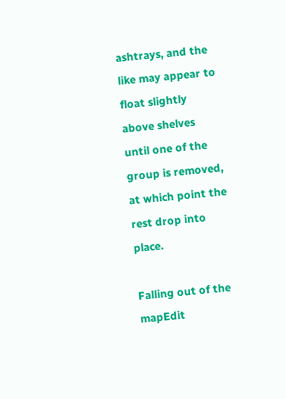ashtrays, and the like may appear to float slightly above shelves until one of the group is removed, at which point the rest drop into place.

Falling out of the mapEdit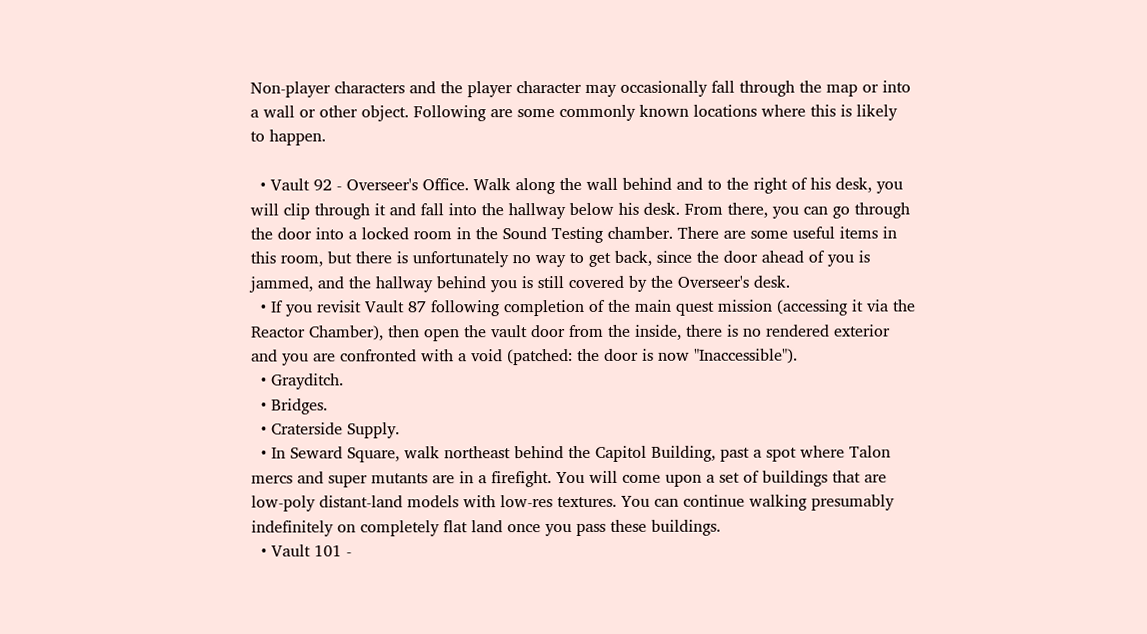Non-player characters and the player character may occasionally fall through the map or into a wall or other object. Following are some commonly known locations where this is likely to happen.

  • Vault 92 - Overseer's Office. Walk along the wall behind and to the right of his desk, you will clip through it and fall into the hallway below his desk. From there, you can go through the door into a locked room in the Sound Testing chamber. There are some useful items in this room, but there is unfortunately no way to get back, since the door ahead of you is jammed, and the hallway behind you is still covered by the Overseer's desk.
  • If you revisit Vault 87 following completion of the main quest mission (accessing it via the Reactor Chamber), then open the vault door from the inside, there is no rendered exterior and you are confronted with a void (patched: the door is now "Inaccessible").
  • Grayditch.
  • Bridges.
  • Craterside Supply.
  • In Seward Square, walk northeast behind the Capitol Building, past a spot where Talon mercs and super mutants are in a firefight. You will come upon a set of buildings that are low-poly distant-land models with low-res textures. You can continue walking presumably indefinitely on completely flat land once you pass these buildings.
  • Vault 101 -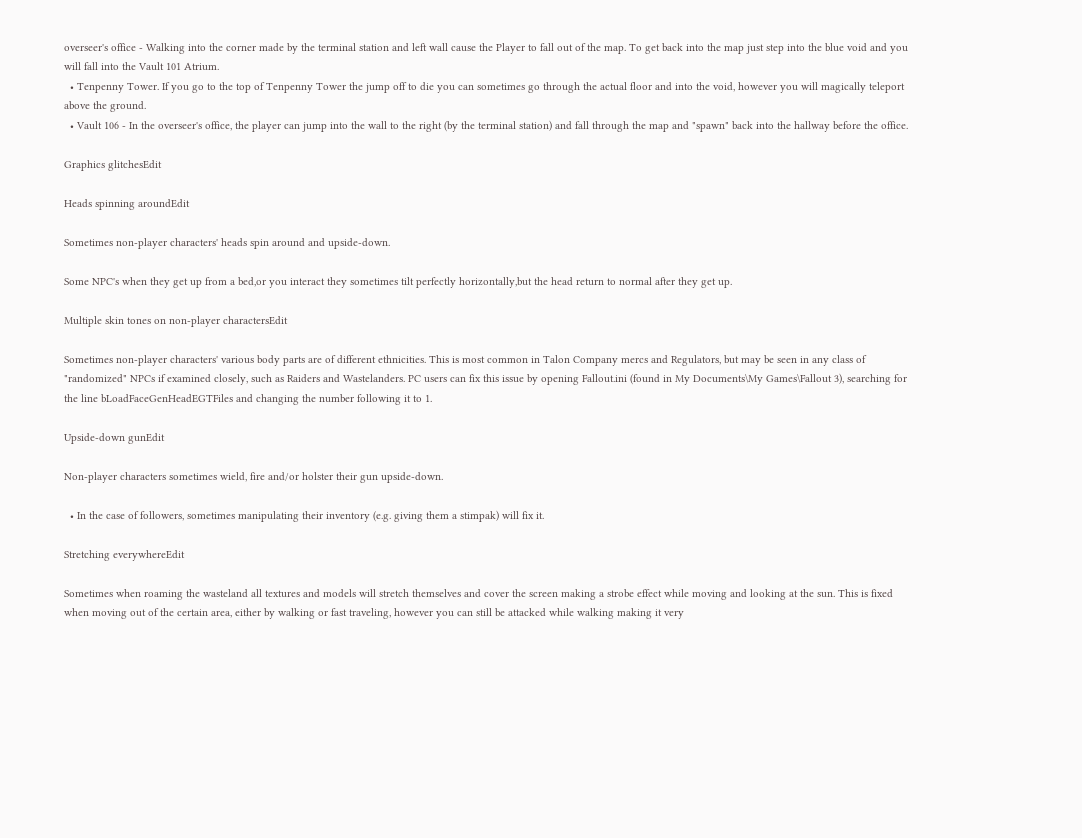overseer's office - Walking into the corner made by the terminal station and left wall cause the Player to fall out of the map. To get back into the map just step into the blue void and you will fall into the Vault 101 Atrium.
  • Tenpenny Tower. If you go to the top of Tenpenny Tower the jump off to die you can sometimes go through the actual floor and into the void, however you will magically teleport above the ground.
  • Vault 106 - In the overseer's office, the player can jump into the wall to the right (by the terminal station) and fall through the map and "spawn" back into the hallway before the office.

Graphics glitchesEdit

Heads spinning aroundEdit

Sometimes non-player characters' heads spin around and upside-down.

Some NPC's when they get up from a bed,or you interact they sometimes tilt perfectly horizontally,but the head return to normal after they get up.

Multiple skin tones on non-player charactersEdit

Sometimes non-player characters' various body parts are of different ethnicities. This is most common in Talon Company mercs and Regulators, but may be seen in any class of "randomized" NPCs if examined closely, such as Raiders and Wastelanders. PC users can fix this issue by opening Fallout.ini (found in My Documents\My Games\Fallout 3), searching for the line bLoadFaceGenHeadEGTFiles and changing the number following it to 1.

Upside-down gunEdit

Non-player characters sometimes wield, fire and/or holster their gun upside-down.

  • In the case of followers, sometimes manipulating their inventory (e.g. giving them a stimpak) will fix it.

Stretching everywhereEdit

Sometimes when roaming the wasteland all textures and models will stretch themselves and cover the screen making a strobe effect while moving and looking at the sun. This is fixed when moving out of the certain area, either by walking or fast traveling, however you can still be attacked while walking making it very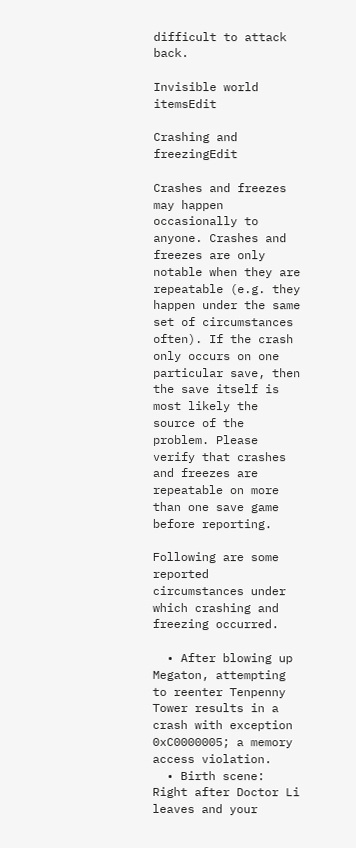difficult to attack back.

Invisible world itemsEdit

Crashing and freezingEdit

Crashes and freezes may happen occasionally to anyone. Crashes and freezes are only notable when they are repeatable (e.g. they happen under the same set of circumstances often). If the crash only occurs on one particular save, then the save itself is most likely the source of the problem. Please verify that crashes and freezes are repeatable on more than one save game before reporting.

Following are some reported circumstances under which crashing and freezing occurred.

  • After blowing up Megaton, attempting to reenter Tenpenny Tower results in a crash with exception 0xC0000005; a memory access violation.
  • Birth scene: Right after Doctor Li leaves and your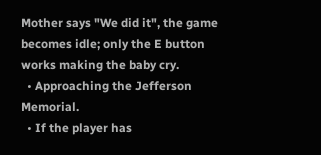Mother says "We did it", the game becomes idle; only the E button works making the baby cry.
  • Approaching the Jefferson Memorial.
  • If the player has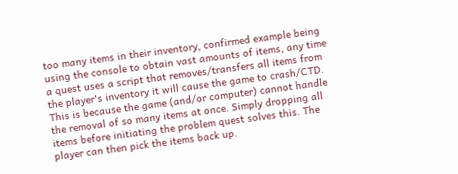too many items in their inventory, confirmed example being using the console to obtain vast amounts of items, any time a quest uses a script that removes/transfers all items from the player's inventory it will cause the game to crash/CTD. This is because the game (and/or computer) cannot handle the removal of so many items at once. Simply dropping all items before initiating the problem quest solves this. The player can then pick the items back up.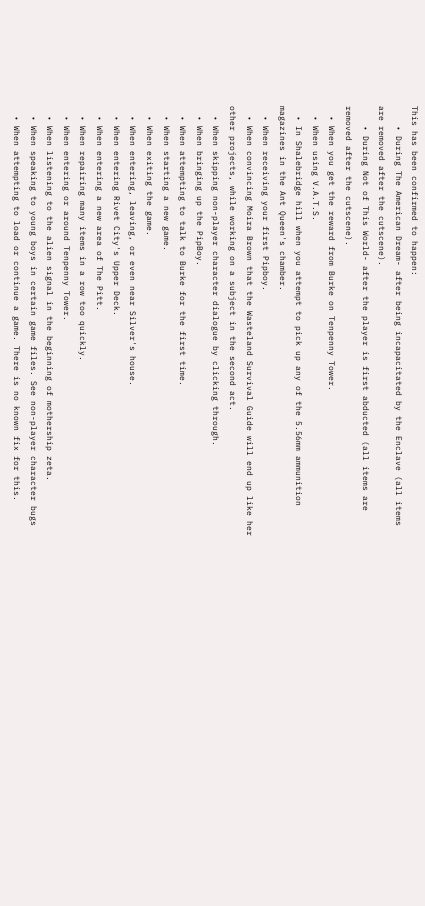This has been confirmed to happen:
    • During The American Dream- after being incapacitated by the Enclave (all items are removed after the cutscene).
    • During Not of This World- after the player is first abducted (all items are removed after the cutscene).
  • When you get the reward from Burke on Tenpenny Tower.
  • When using V.A.T.S.
  • In Shalebridge hill when you attempt to pick up any of the 5.56mm ammunition magazines in the Ant Queen's chamber.
  • When receiving your first Pipboy.
  • When convincing Moira Brown that the Wasteland Survival Guide will end up like her other projects, while working on a subject in the second act.
  • When skipping non-player character dialogue by clicking through.
  • When bringing up the PipBoy.
  • When attempting to talk to Burke for the first time.
  • When starting a new game.
  • When exiting the game.
  • When entering, leaving, or even near Silver's house.
  • When entering Rivet City's Upper Deck.
  • When entering a new area of The Pitt.
  • When repairing many items in a row too quickly.
  • When entering or around Tenpenny Tower.
  • When listening to the alien signal in the beginning of mothership zeta.
  • When speaking to young boys in certain game files. See non-player character bugs
  • When attempting to load or continue a game. There is no known fix for this.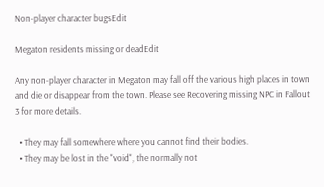Non-player character bugsEdit

Megaton residents missing or deadEdit

Any non-player character in Megaton may fall off the various high places in town and die or disappear from the town. Please see Recovering missing NPC in Fallout 3 for more details.

  • They may fall somewhere where you cannot find their bodies.
  • They may be lost in the "void", the normally not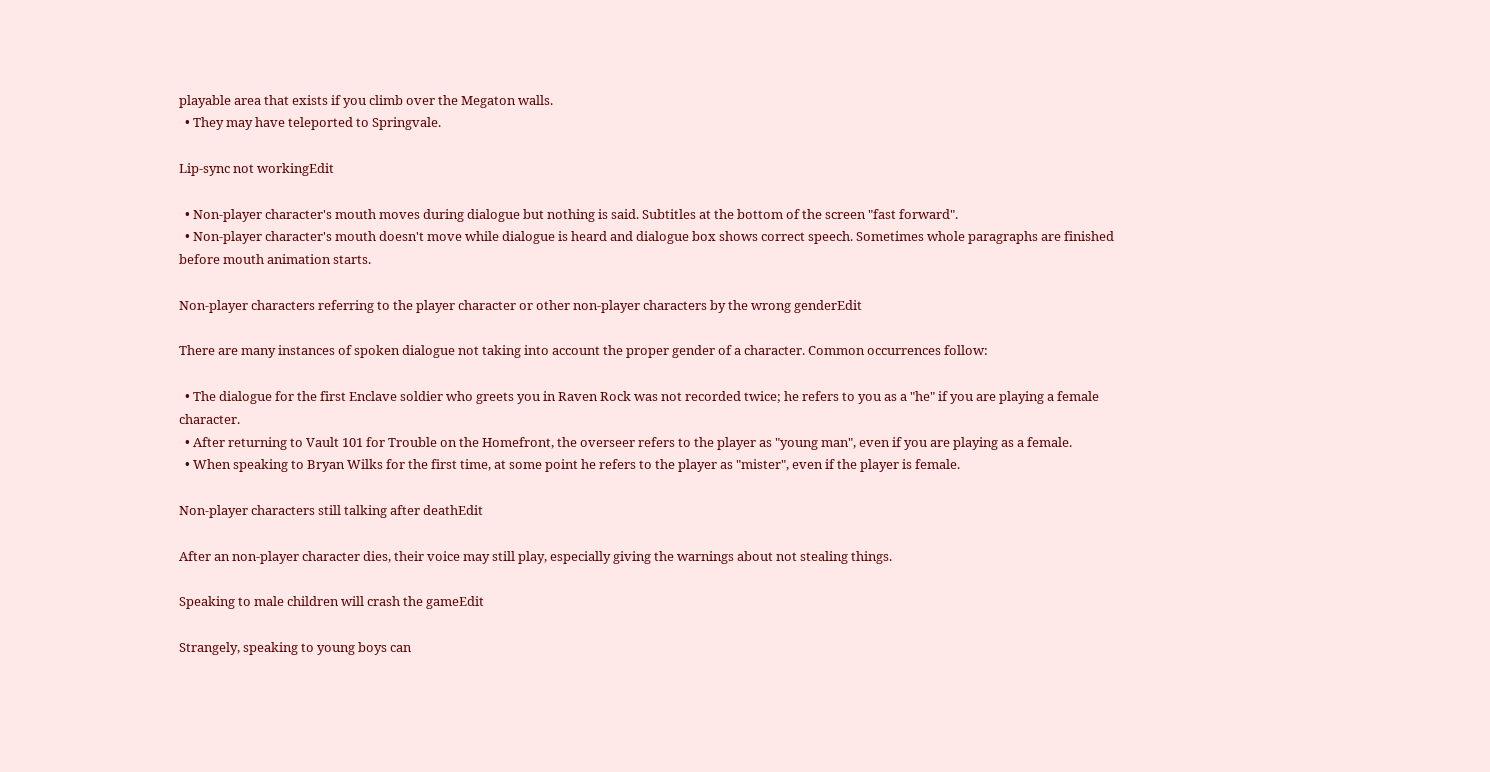playable area that exists if you climb over the Megaton walls.
  • They may have teleported to Springvale.

Lip-sync not workingEdit

  • Non-player character's mouth moves during dialogue but nothing is said. Subtitles at the bottom of the screen "fast forward".
  • Non-player character's mouth doesn't move while dialogue is heard and dialogue box shows correct speech. Sometimes whole paragraphs are finished before mouth animation starts.

Non-player characters referring to the player character or other non-player characters by the wrong genderEdit

There are many instances of spoken dialogue not taking into account the proper gender of a character. Common occurrences follow:

  • The dialogue for the first Enclave soldier who greets you in Raven Rock was not recorded twice; he refers to you as a "he" if you are playing a female character.
  • After returning to Vault 101 for Trouble on the Homefront, the overseer refers to the player as "young man", even if you are playing as a female.
  • When speaking to Bryan Wilks for the first time, at some point he refers to the player as "mister", even if the player is female.

Non-player characters still talking after deathEdit

After an non-player character dies, their voice may still play, especially giving the warnings about not stealing things.

Speaking to male children will crash the gameEdit

Strangely, speaking to young boys can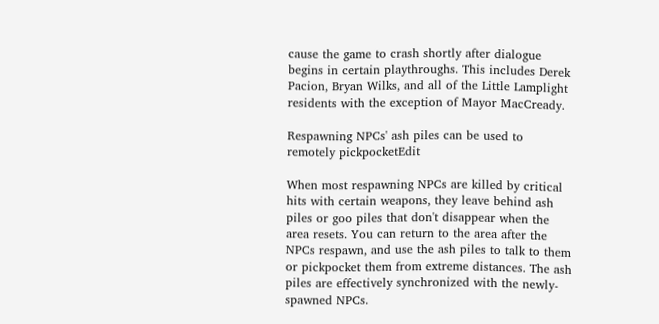cause the game to crash shortly after dialogue begins in certain playthroughs. This includes Derek Pacion, Bryan Wilks, and all of the Little Lamplight residents with the exception of Mayor MacCready.

Respawning NPCs' ash piles can be used to remotely pickpocketEdit

When most respawning NPCs are killed by critical hits with certain weapons, they leave behind ash piles or goo piles that don't disappear when the area resets. You can return to the area after the NPCs respawn, and use the ash piles to talk to them or pickpocket them from extreme distances. The ash piles are effectively synchronized with the newly-spawned NPCs.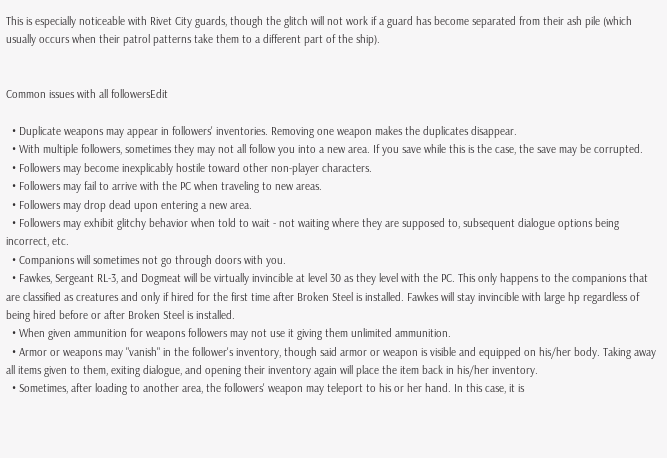This is especially noticeable with Rivet City guards, though the glitch will not work if a guard has become separated from their ash pile (which usually occurs when their patrol patterns take them to a different part of the ship).


Common issues with all followersEdit

  • Duplicate weapons may appear in followers' inventories. Removing one weapon makes the duplicates disappear.
  • With multiple followers, sometimes they may not all follow you into a new area. If you save while this is the case, the save may be corrupted.
  • Followers may become inexplicably hostile toward other non-player characters.
  • Followers may fail to arrive with the PC when traveling to new areas.
  • Followers may drop dead upon entering a new area.
  • Followers may exhibit glitchy behavior when told to wait - not waiting where they are supposed to, subsequent dialogue options being incorrect, etc.
  • Companions will sometimes not go through doors with you.
  • Fawkes, Sergeant RL-3, and Dogmeat will be virtually invincible at level 30 as they level with the PC. This only happens to the companions that are classified as creatures and only if hired for the first time after Broken Steel is installed. Fawkes will stay invincible with large hp regardless of being hired before or after Broken Steel is installed.
  • When given ammunition for weapons followers may not use it giving them unlimited ammunition.
  • Armor or weapons may "vanish" in the follower's inventory, though said armor or weapon is visible and equipped on his/her body. Taking away all items given to them, exiting dialogue, and opening their inventory again will place the item back in his/her inventory.
  • Sometimes, after loading to another area, the followers' weapon may teleport to his or her hand. In this case, it is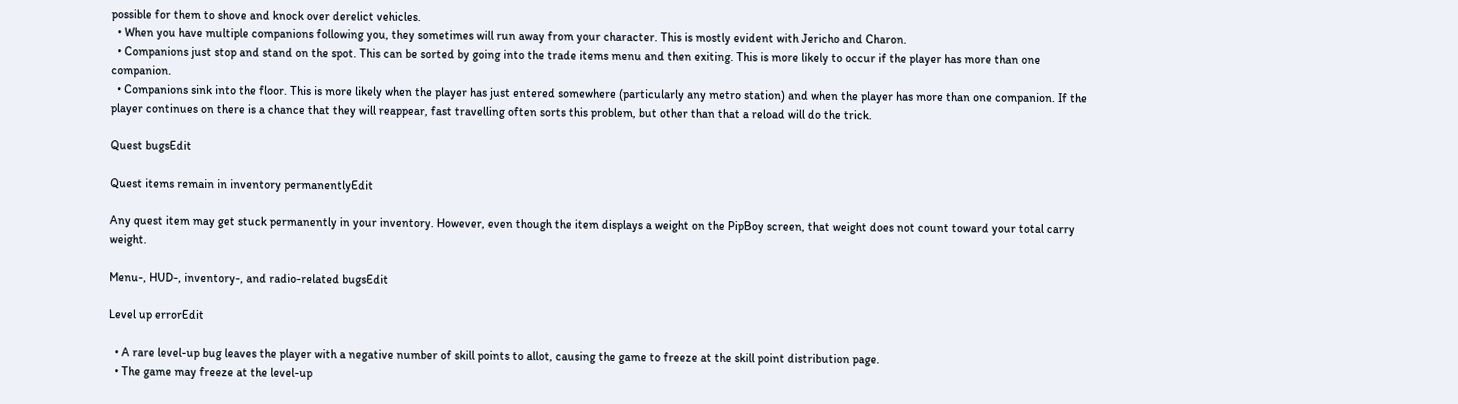possible for them to shove and knock over derelict vehicles.
  • When you have multiple companions following you, they sometimes will run away from your character. This is mostly evident with Jericho and Charon.
  • Companions just stop and stand on the spot. This can be sorted by going into the trade items menu and then exiting. This is more likely to occur if the player has more than one companion.
  • Companions sink into the floor. This is more likely when the player has just entered somewhere (particularly any metro station) and when the player has more than one companion. If the player continues on there is a chance that they will reappear, fast travelling often sorts this problem, but other than that a reload will do the trick.

Quest bugsEdit

Quest items remain in inventory permanentlyEdit

Any quest item may get stuck permanently in your inventory. However, even though the item displays a weight on the PipBoy screen, that weight does not count toward your total carry weight.

Menu-, HUD-, inventory-, and radio-related bugsEdit

Level up errorEdit

  • A rare level-up bug leaves the player with a negative number of skill points to allot, causing the game to freeze at the skill point distribution page.
  • The game may freeze at the level-up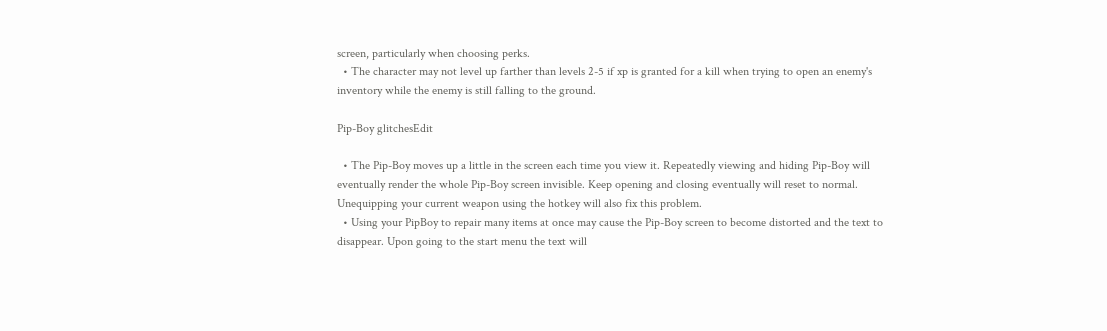screen, particularly when choosing perks.
  • The character may not level up farther than levels 2-5 if xp is granted for a kill when trying to open an enemy's inventory while the enemy is still falling to the ground.

Pip-Boy glitchesEdit

  • The Pip-Boy moves up a little in the screen each time you view it. Repeatedly viewing and hiding Pip-Boy will eventually render the whole Pip-Boy screen invisible. Keep opening and closing eventually will reset to normal. Unequipping your current weapon using the hotkey will also fix this problem.
  • Using your PipBoy to repair many items at once may cause the Pip-Boy screen to become distorted and the text to disappear. Upon going to the start menu the text will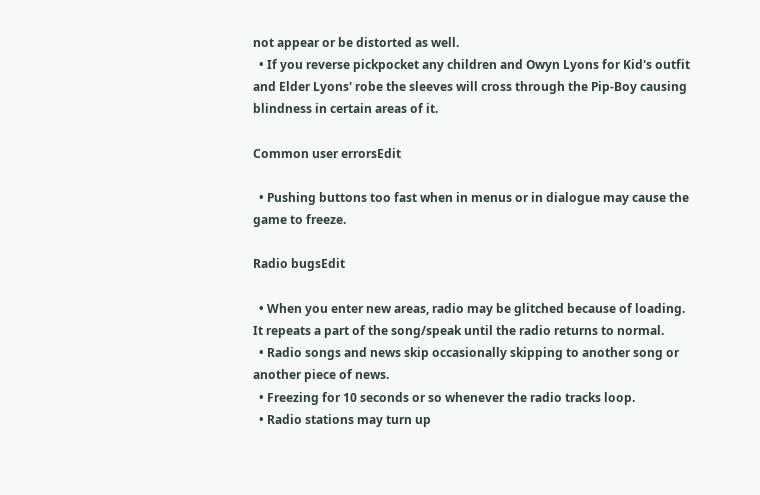not appear or be distorted as well.
  • If you reverse pickpocket any children and Owyn Lyons for Kid's outfit and Elder Lyons' robe the sleeves will cross through the Pip-Boy causing blindness in certain areas of it.

Common user errorsEdit

  • Pushing buttons too fast when in menus or in dialogue may cause the game to freeze.

Radio bugsEdit

  • When you enter new areas, radio may be glitched because of loading. It repeats a part of the song/speak until the radio returns to normal.
  • Radio songs and news skip occasionally skipping to another song or another piece of news.
  • Freezing for 10 seconds or so whenever the radio tracks loop.
  • Radio stations may turn up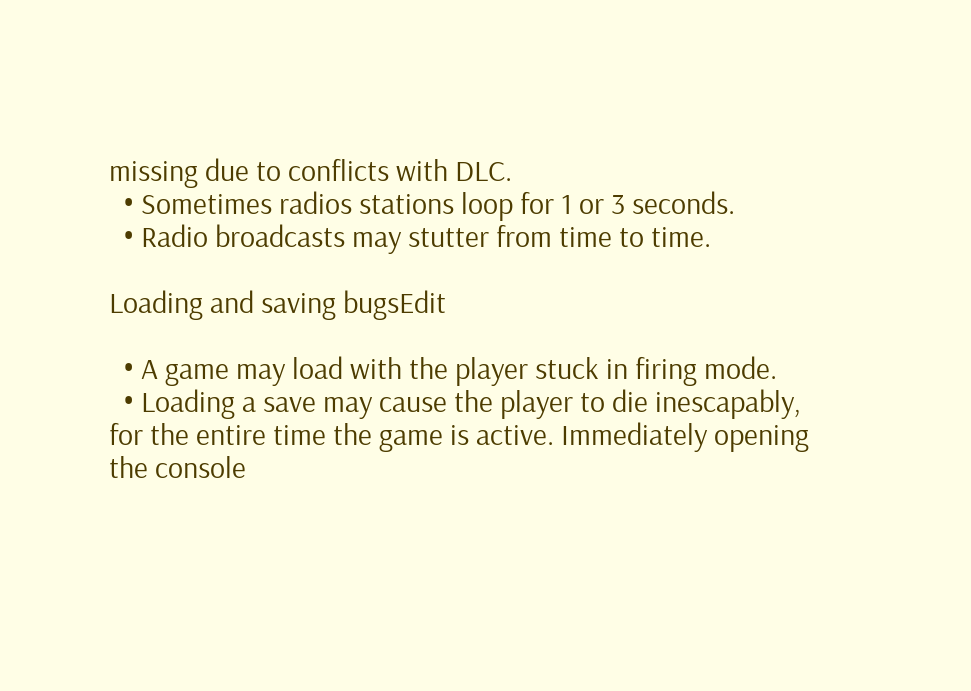missing due to conflicts with DLC.
  • Sometimes radios stations loop for 1 or 3 seconds.
  • Radio broadcasts may stutter from time to time.

Loading and saving bugsEdit

  • A game may load with the player stuck in firing mode.
  • Loading a save may cause the player to die inescapably, for the entire time the game is active. Immediately opening the console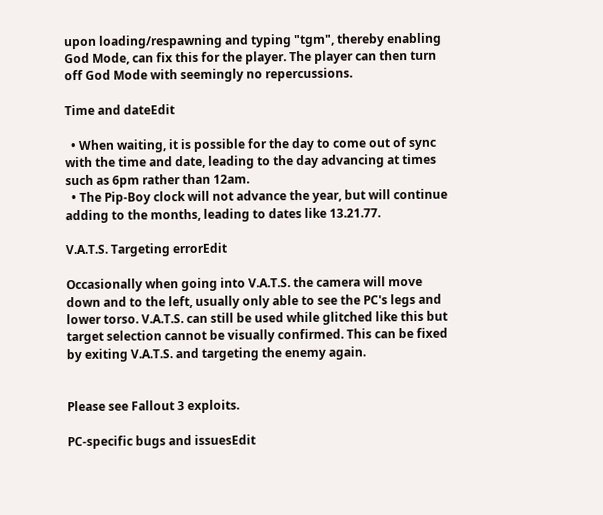upon loading/respawning and typing "tgm", thereby enabling God Mode, can fix this for the player. The player can then turn off God Mode with seemingly no repercussions.

Time and dateEdit

  • When waiting, it is possible for the day to come out of sync with the time and date, leading to the day advancing at times such as 6pm rather than 12am.
  • The Pip-Boy clock will not advance the year, but will continue adding to the months, leading to dates like 13.21.77.

V.A.T.S. Targeting errorEdit

Occasionally when going into V.A.T.S. the camera will move down and to the left, usually only able to see the PC's legs and lower torso. V.A.T.S. can still be used while glitched like this but target selection cannot be visually confirmed. This can be fixed by exiting V.A.T.S. and targeting the enemy again.


Please see Fallout 3 exploits.

PC-specific bugs and issuesEdit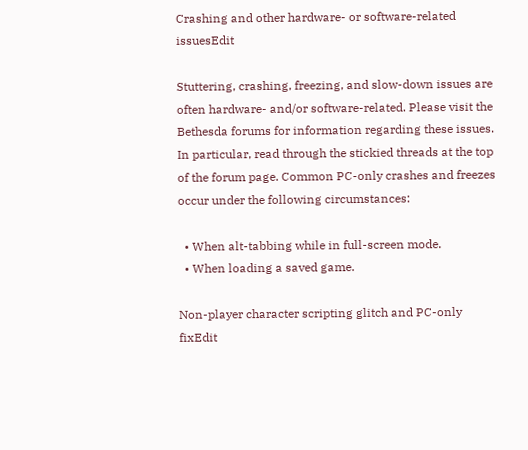Crashing and other hardware- or software-related issuesEdit

Stuttering, crashing, freezing, and slow-down issues are often hardware- and/or software-related. Please visit the Bethesda forums for information regarding these issues. In particular, read through the stickied threads at the top of the forum page. Common PC-only crashes and freezes occur under the following circumstances:

  • When alt-tabbing while in full-screen mode.
  • When loading a saved game.

Non-player character scripting glitch and PC-only fixEdit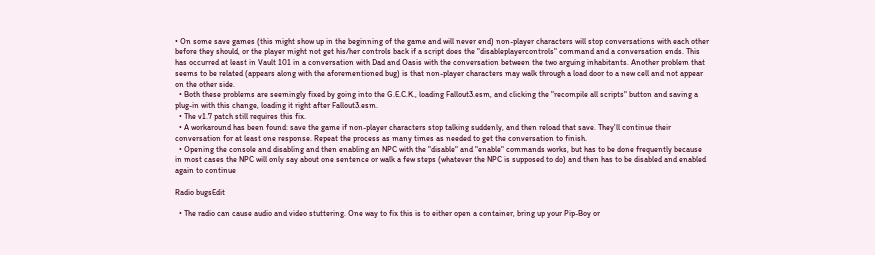• On some save games (this might show up in the beginning of the game and will never end) non-player characters will stop conversations with each other before they should, or the player might not get his/her controls back if a script does the "disableplayercontrols" command and a conversation ends. This has occurred at least in Vault 101 in a conversation with Dad and Oasis with the conversation between the two arguing inhabitants. Another problem that seems to be related (appears along with the aforementioned bug) is that non-player characters may walk through a load door to a new cell and not appear on the other side.
  • Both these problems are seemingly fixed by going into the G.E.C.K., loading Fallout3.esm, and clicking the "recompile all scripts" button and saving a plug-in with this change, loading it right after Fallout3.esm.
  • The v1.7 patch still requires this fix.
  • A workaround has been found: save the game if non-player characters stop talking suddenly, and then reload that save. They'll continue their conversation for at least one response. Repeat the process as many times as needed to get the conversation to finish.
  • Opening the console and disabling and then enabling an NPC with the "disable" and "enable" commands works, but has to be done frequently because in most cases the NPC will only say about one sentence or walk a few steps (whatever the NPC is supposed to do) and then has to be disabled and enabled again to continue

Radio bugsEdit

  • The radio can cause audio and video stuttering. One way to fix this is to either open a container, bring up your Pip-Boy or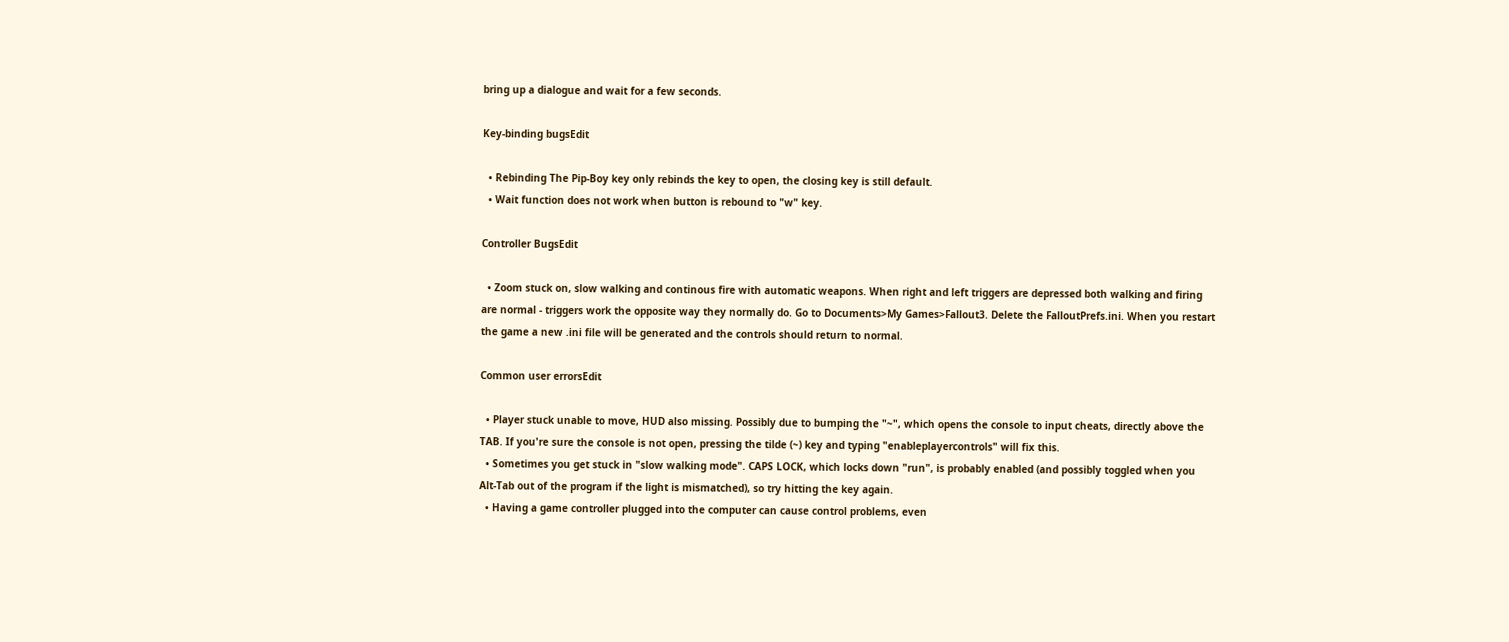bring up a dialogue and wait for a few seconds.

Key-binding bugsEdit

  • Rebinding The Pip-Boy key only rebinds the key to open, the closing key is still default.
  • Wait function does not work when button is rebound to "w" key.

Controller BugsEdit

  • Zoom stuck on, slow walking and continous fire with automatic weapons. When right and left triggers are depressed both walking and firing are normal - triggers work the opposite way they normally do. Go to Documents>My Games>Fallout3. Delete the FalloutPrefs.ini. When you restart the game a new .ini file will be generated and the controls should return to normal.

Common user errorsEdit

  • Player stuck unable to move, HUD also missing. Possibly due to bumping the "~", which opens the console to input cheats, directly above the TAB. If you're sure the console is not open, pressing the tilde (~) key and typing "enableplayercontrols" will fix this.
  • Sometimes you get stuck in "slow walking mode". CAPS LOCK, which locks down "run", is probably enabled (and possibly toggled when you Alt-Tab out of the program if the light is mismatched), so try hitting the key again.
  • Having a game controller plugged into the computer can cause control problems, even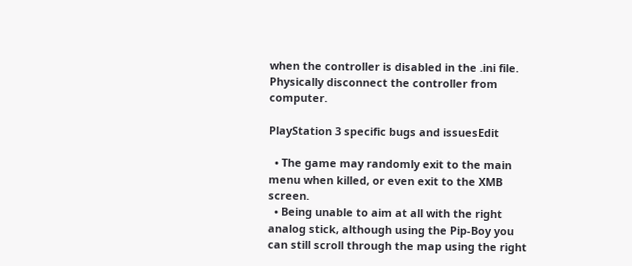when the controller is disabled in the .ini file. Physically disconnect the controller from computer.

PlayStation 3 specific bugs and issuesEdit

  • The game may randomly exit to the main menu when killed, or even exit to the XMB screen.
  • Being unable to aim at all with the right analog stick, although using the Pip-Boy you can still scroll through the map using the right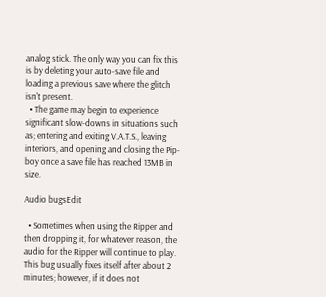analog stick. The only way you can fix this is by deleting your auto-save file and loading a previous save where the glitch isn't present.
  • The game may begin to experience significant slow-downs in situations such as; entering and exiting V.A.T.S., leaving interiors, and opening and closing the Pip-boy once a save file has reached 13MB in size.

Audio bugsEdit

  • Sometimes when using the Ripper and then dropping it, for whatever reason, the audio for the Ripper will continue to play. This bug usually fixes itself after about 2 minutes; however, if it does not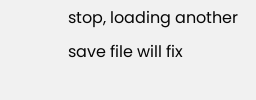stop, loading another save file will fix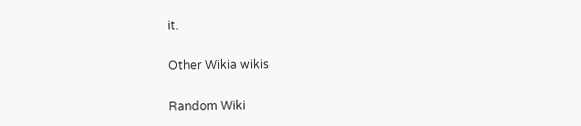it.

Other Wikia wikis

Random Wiki